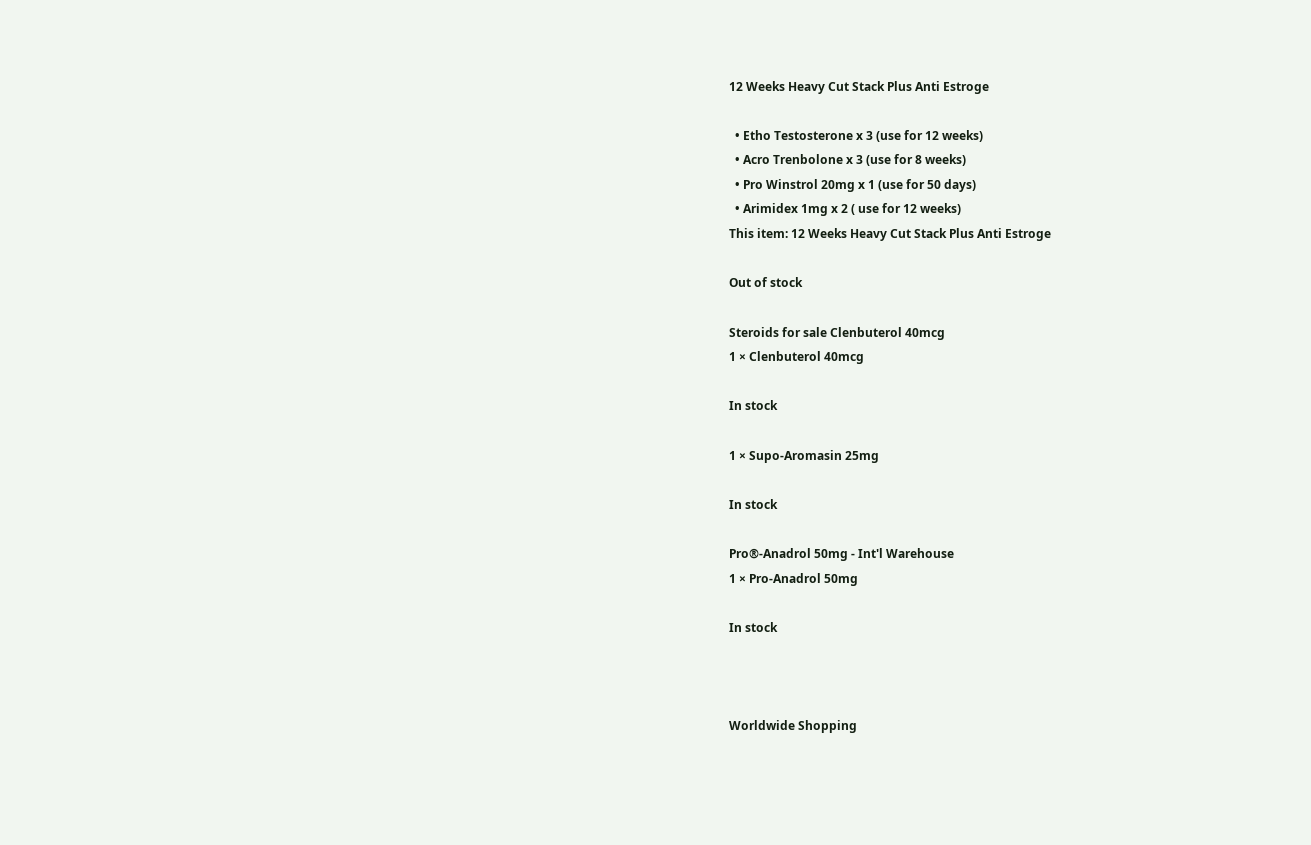12 Weeks Heavy Cut Stack Plus Anti Estroge

  • Etho Testosterone x 3 (use for 12 weeks)
  • Acro Trenbolone x 3 (use for 8 weeks)
  • Pro Winstrol 20mg x 1 (use for 50 days)
  • Arimidex 1mg x 2 ( use for 12 weeks)
This item: 12 Weeks Heavy Cut Stack Plus Anti Estroge

Out of stock

Steroids for sale Clenbuterol 40mcg
1 × Clenbuterol 40mcg

In stock

1 × Supo-Aromasin 25mg

In stock

Pro®-Anadrol 50mg - Int'l Warehouse
1 × Pro-Anadrol 50mg

In stock



Worldwide Shopping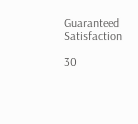Guaranteed Satisfaction

30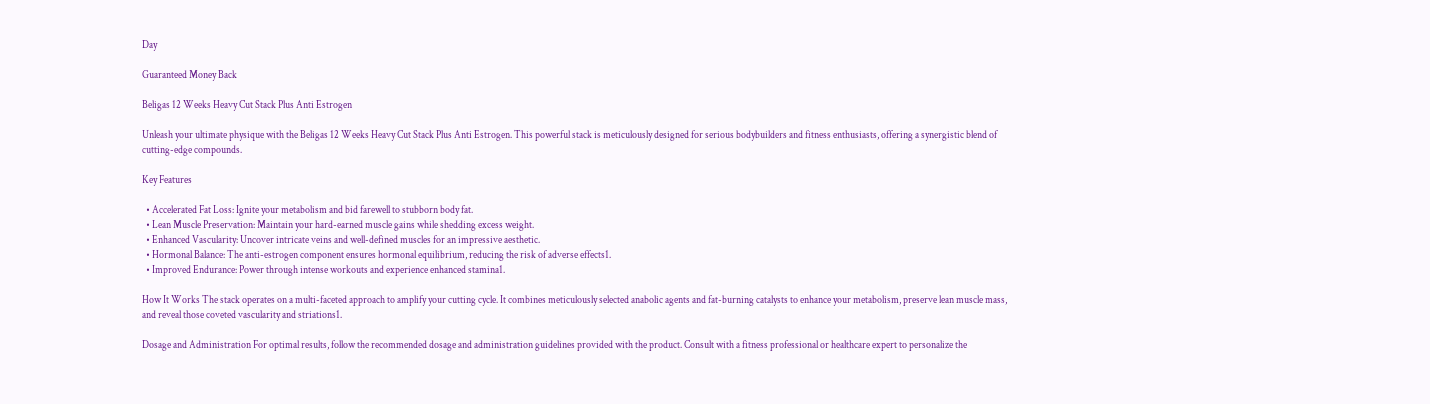Day

Guaranteed Money Back

Beligas 12 Weeks Heavy Cut Stack Plus Anti Estrogen

Unleash your ultimate physique with the Beligas 12 Weeks Heavy Cut Stack Plus Anti Estrogen. This powerful stack is meticulously designed for serious bodybuilders and fitness enthusiasts, offering a synergistic blend of cutting-edge compounds.

Key Features

  • Accelerated Fat Loss: Ignite your metabolism and bid farewell to stubborn body fat.
  • Lean Muscle Preservation: Maintain your hard-earned muscle gains while shedding excess weight.
  • Enhanced Vascularity: Uncover intricate veins and well-defined muscles for an impressive aesthetic.
  • Hormonal Balance: The anti-estrogen component ensures hormonal equilibrium, reducing the risk of adverse effects1.
  • Improved Endurance: Power through intense workouts and experience enhanced stamina1.

How It Works The stack operates on a multi-faceted approach to amplify your cutting cycle. It combines meticulously selected anabolic agents and fat-burning catalysts to enhance your metabolism, preserve lean muscle mass, and reveal those coveted vascularity and striations1.

Dosage and Administration For optimal results, follow the recommended dosage and administration guidelines provided with the product. Consult with a fitness professional or healthcare expert to personalize the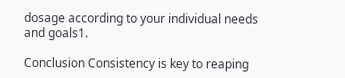dosage according to your individual needs and goals1.

Conclusion Consistency is key to reaping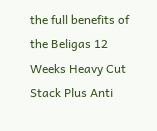the full benefits of the Beligas 12 Weeks Heavy Cut Stack Plus Anti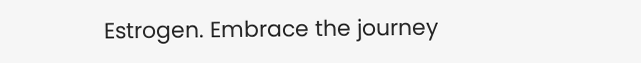Estrogen. Embrace the journey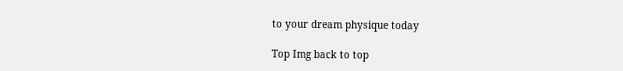to your dream physique today

Top Img back to top